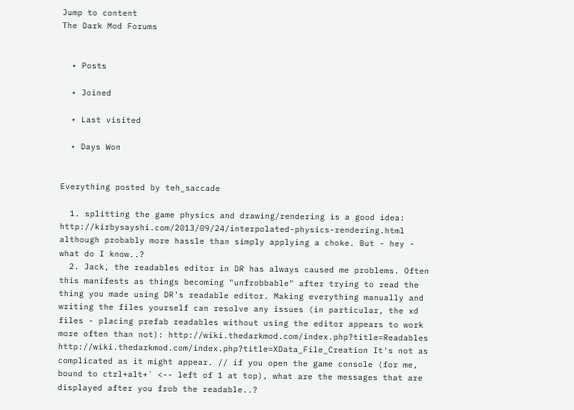Jump to content
The Dark Mod Forums


  • Posts

  • Joined

  • Last visited

  • Days Won


Everything posted by teh_saccade

  1. splitting the game physics and drawing/rendering is a good idea: http://kirbysayshi.com/2013/09/24/interpolated-physics-rendering.html although probably more hassle than simply applying a choke. But - hey - what do I know..?
  2. Jack, the readables editor in DR has always caused me problems. Often this manifests as things becoming "unfrobbable" after trying to read the thing you made using DR's readable editor. Making everything manually and writing the files yourself can resolve any issues (in particular, the xd files - placing prefab readables without using the editor appears to work more often than not): http://wiki.thedarkmod.com/index.php?title=Readables http://wiki.thedarkmod.com/index.php?title=XData_File_Creation It's not as complicated as it might appear. // if you open the game console (for me, bound to ctrl+alt+` <-- left of 1 at top), what are the messages that are displayed after you frob the readable..?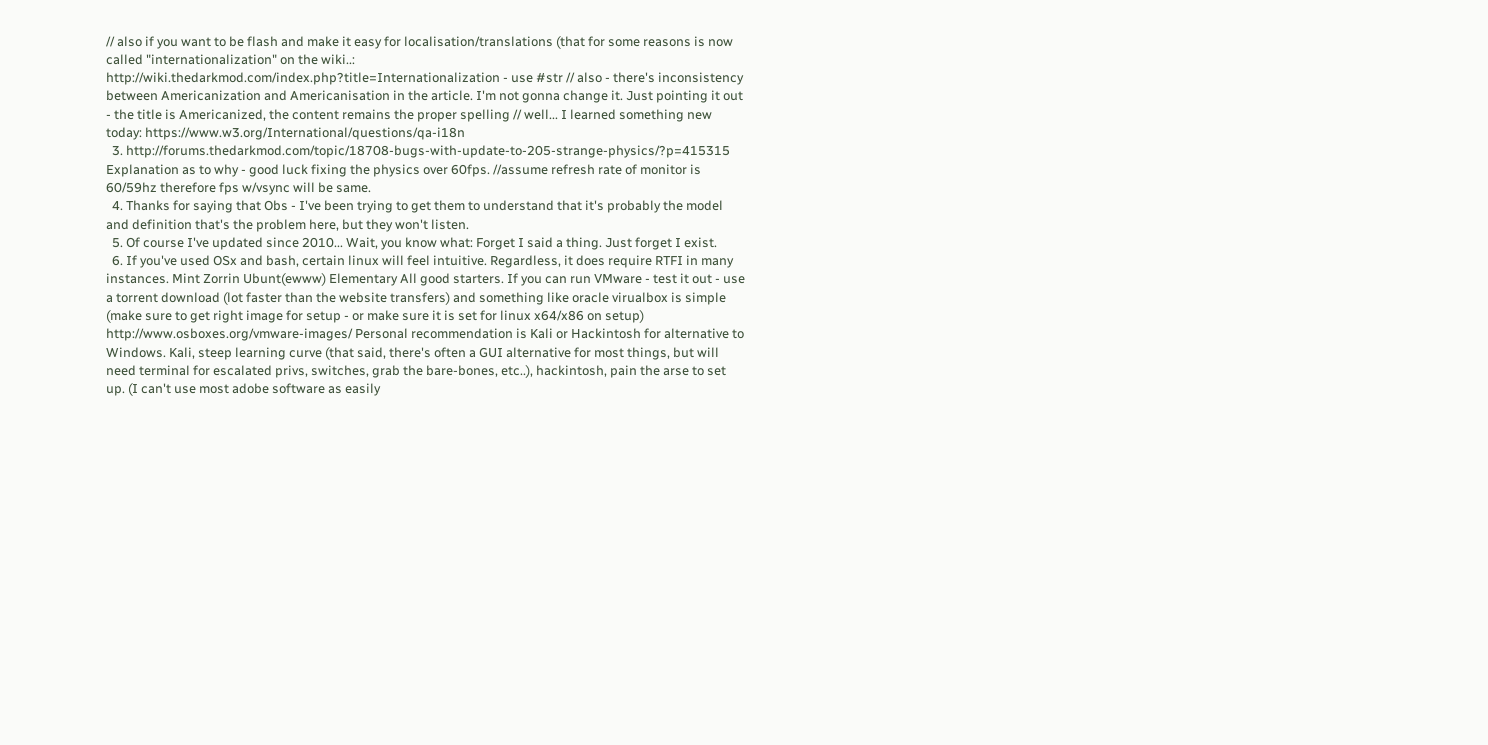// also if you want to be flash and make it easy for localisation/translations (that for some reasons is now called "internationalization" on the wiki..: http://wiki.thedarkmod.com/index.php?title=Internationalization - use #str // also - there's inconsistency between Americanization and Americanisation in the article. I'm not gonna change it. Just pointing it out - the title is Americanized, the content remains the proper spelling // well... I learned something new today: https://www.w3.org/International/questions/qa-i18n
  3. http://forums.thedarkmod.com/topic/18708-bugs-with-update-to-205-strange-physics/?p=415315 Explanation as to why - good luck fixing the physics over 60fps. //assume refresh rate of monitor is 60/59hz therefore fps w/vsync will be same.
  4. Thanks for saying that Obs - I've been trying to get them to understand that it's probably the model and definition that's the problem here, but they won't listen.
  5. Of course I've updated since 2010... Wait, you know what: Forget I said a thing. Just forget I exist.
  6. If you've used OSx and bash, certain linux will feel intuitive. Regardless, it does require RTFI in many instances. Mint Zorrin Ubunt(ewww) Elementary All good starters. If you can run VMware - test it out - use a torrent download (lot faster than the website transfers) and something like oracle virualbox is simple (make sure to get right image for setup - or make sure it is set for linux x64/x86 on setup) http://www.osboxes.org/vmware-images/ Personal recommendation is Kali or Hackintosh for alternative to Windows. Kali, steep learning curve (that said, there's often a GUI alternative for most things, but will need terminal for escalated privs, switches, grab the bare-bones, etc..), hackintosh, pain the arse to set up. (I can't use most adobe software as easily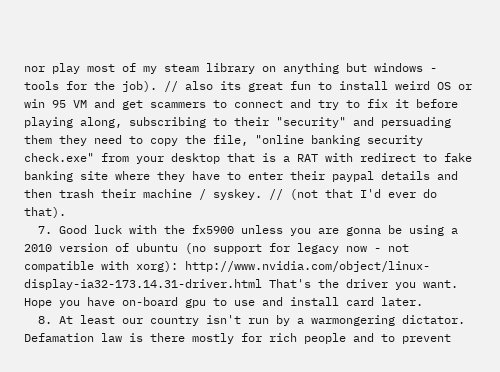nor play most of my steam library on anything but windows - tools for the job). // also its great fun to install weird OS or win 95 VM and get scammers to connect and try to fix it before playing along, subscribing to their "security" and persuading them they need to copy the file, "online banking security check.exe" from your desktop that is a RAT with redirect to fake banking site where they have to enter their paypal details and then trash their machine / syskey. // (not that I'd ever do that).
  7. Good luck with the fx5900 unless you are gonna be using a 2010 version of ubuntu (no support for legacy now - not compatible with xorg): http://www.nvidia.com/object/linux-display-ia32-173.14.31-driver.html That's the driver you want. Hope you have on-board gpu to use and install card later.
  8. At least our country isn't run by a warmongering dictator. Defamation law is there mostly for rich people and to prevent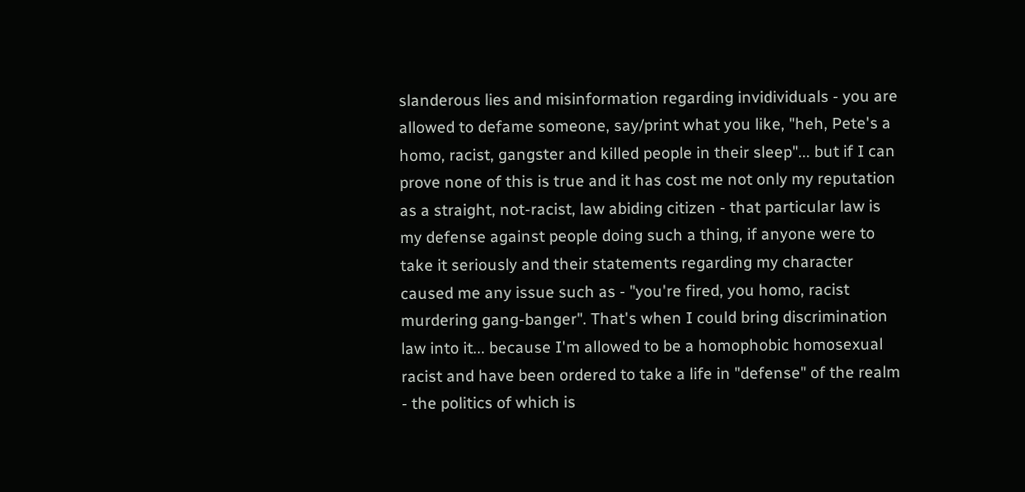slanderous lies and misinformation regarding invidividuals - you are allowed to defame someone, say/print what you like, "heh, Pete's a homo, racist, gangster and killed people in their sleep"... but if I can prove none of this is true and it has cost me not only my reputation as a straight, not-racist, law abiding citizen - that particular law is my defense against people doing such a thing, if anyone were to take it seriously and their statements regarding my character caused me any issue such as - "you're fired, you homo, racist murdering gang-banger". That's when I could bring discrimination law into it... because I'm allowed to be a homophobic homosexual racist and have been ordered to take a life in "defense" of the realm - the politics of which is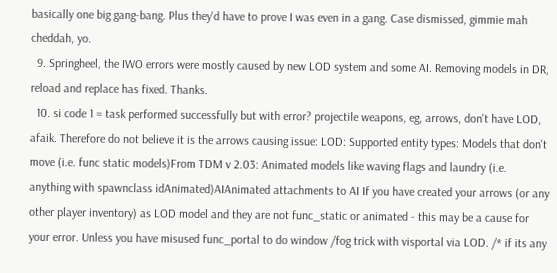basically one big gang-bang. Plus they'd have to prove I was even in a gang. Case dismissed, gimmie mah cheddah, yo.
  9. Springheel, the IWO errors were mostly caused by new LOD system and some AI. Removing models in DR, reload and replace has fixed. Thanks.
  10. si code 1 = task performed successfully but with error? projectile weapons, eg, arrows, don't have LOD, afaik. Therefore do not believe it is the arrows causing issue: LOD: Supported entity types: Models that don't move (i.e. func static models)From TDM v 2.03: Animated models like waving flags and laundry (i.e. anything with spawnclass idAnimated)AIAnimated attachments to AI If you have created your arrows (or any other player inventory) as LOD model and they are not func_static or animated - this may be a cause for your error. Unless you have misused func_portal to do window /fog trick with visportal via LOD. /* if its any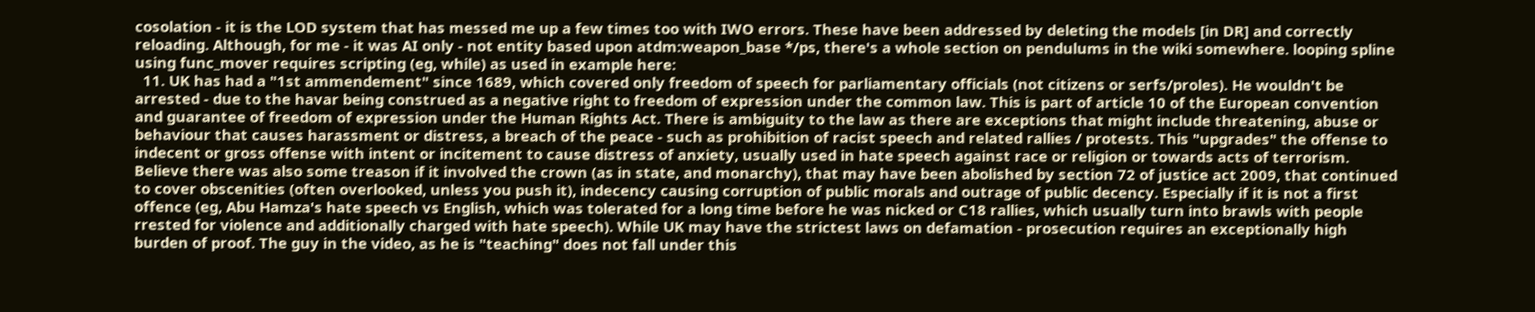cosolation - it is the LOD system that has messed me up a few times too with IWO errors. These have been addressed by deleting the models [in DR] and correctly reloading. Although, for me - it was AI only - not entity based upon atdm:weapon_base */ps, there's a whole section on pendulums in the wiki somewhere. looping spline using func_mover requires scripting (eg, while) as used in example here:
  11. UK has had a "1st ammendement" since 1689, which covered only freedom of speech for parliamentary officials (not citizens or serfs/proles). He wouldn't be arrested - due to the havar being construed as a negative right to freedom of expression under the common law. This is part of article 10 of the European convention and guarantee of freedom of expression under the Human Rights Act. There is ambiguity to the law as there are exceptions that might include threatening, abuse or behaviour that causes harassment or distress, a breach of the peace - such as prohibition of racist speech and related rallies / protests. This "upgrades" the offense to indecent or gross offense with intent or incitement to cause distress of anxiety, usually used in hate speech against race or religion or towards acts of terrorism. Believe there was also some treason if it involved the crown (as in state, and monarchy), that may have been abolished by section 72 of justice act 2009, that continued to cover obscenities (often overlooked, unless you push it), indecency causing corruption of public morals and outrage of public decency. Especially if it is not a first offence (eg, Abu Hamza's hate speech vs English, which was tolerated for a long time before he was nicked or C18 rallies, which usually turn into brawls with people rrested for violence and additionally charged with hate speech). While UK may have the strictest laws on defamation - prosecution requires an exceptionally high burden of proof. The guy in the video, as he is "teaching" does not fall under this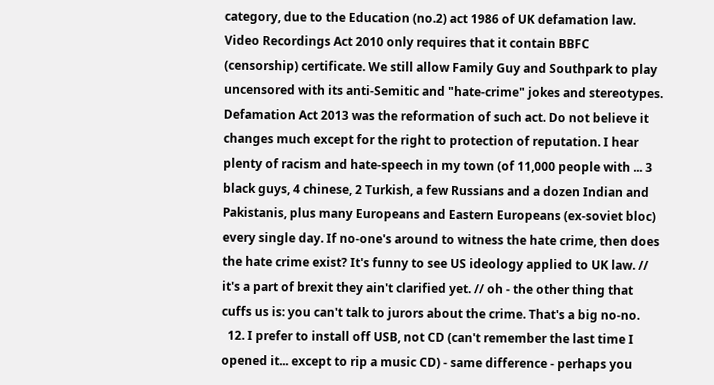category, due to the Education (no.2) act 1986 of UK defamation law. Video Recordings Act 2010 only requires that it contain BBFC (censorship) certificate. We still allow Family Guy and Southpark to play uncensored with its anti-Semitic and "hate-crime" jokes and stereotypes. Defamation Act 2013 was the reformation of such act. Do not believe it changes much except for the right to protection of reputation. I hear plenty of racism and hate-speech in my town (of 11,000 people with ... 3 black guys, 4 chinese, 2 Turkish, a few Russians and a dozen Indian and Pakistanis, plus many Europeans and Eastern Europeans (ex-soviet bloc) every single day. If no-one's around to witness the hate crime, then does the hate crime exist? It's funny to see US ideology applied to UK law. // it's a part of brexit they ain't clarified yet. // oh - the other thing that cuffs us is: you can't talk to jurors about the crime. That's a big no-no.
  12. I prefer to install off USB, not CD (can't remember the last time I opened it... except to rip a music CD) - same difference - perhaps you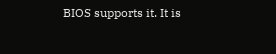BIOS supports it. It is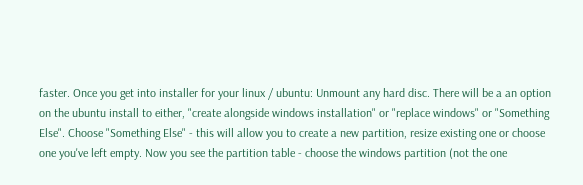faster. Once you get into installer for your linux / ubuntu: Unmount any hard disc. There will be a an option on the ubuntu install to either, "create alongside windows installation" or "replace windows" or "Something Else". Choose "Something Else" - this will allow you to create a new partition, resize existing one or choose one you've left empty. Now you see the partition table - choose the windows partition (not the one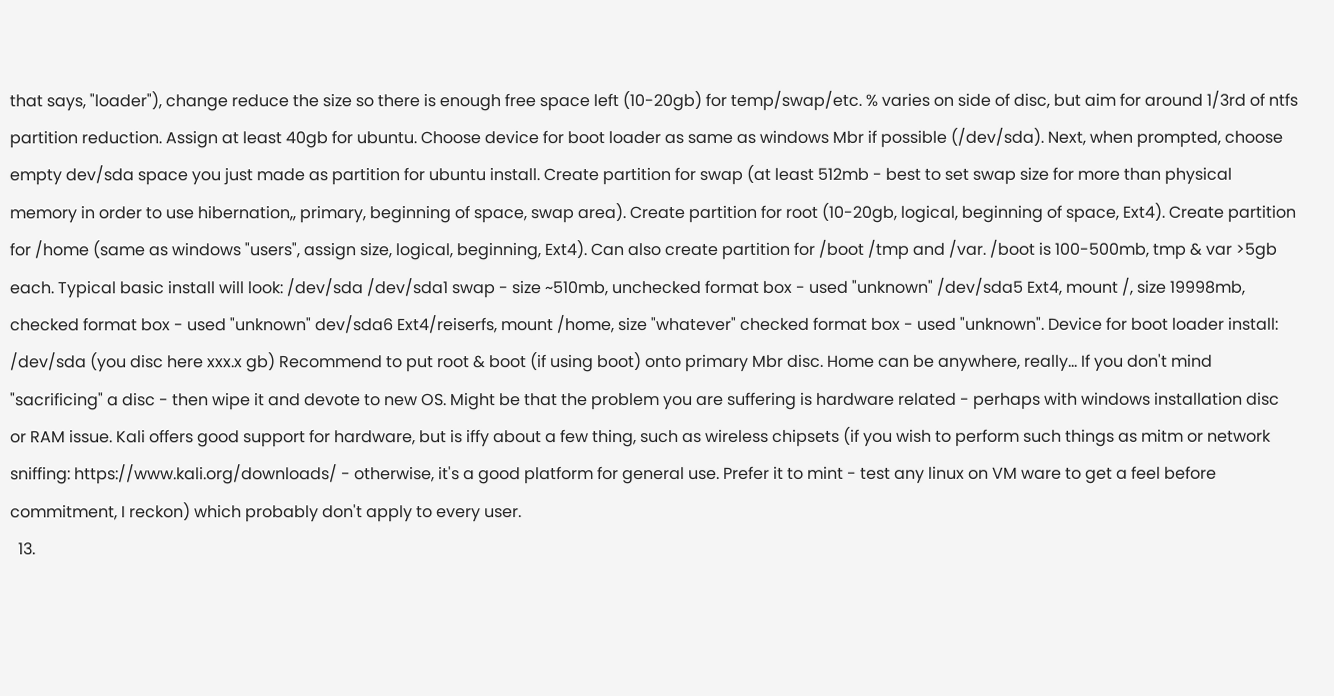that says, "loader"), change reduce the size so there is enough free space left (10-20gb) for temp/swap/etc. % varies on side of disc, but aim for around 1/3rd of ntfs partition reduction. Assign at least 40gb for ubuntu. Choose device for boot loader as same as windows Mbr if possible (/dev/sda). Next, when prompted, choose empty dev/sda space you just made as partition for ubuntu install. Create partition for swap (at least 512mb - best to set swap size for more than physical memory in order to use hibernation,, primary, beginning of space, swap area). Create partition for root (10-20gb, logical, beginning of space, Ext4). Create partition for /home (same as windows "users", assign size, logical, beginning, Ext4). Can also create partition for /boot /tmp and /var. /boot is 100-500mb, tmp & var >5gb each. Typical basic install will look: /dev/sda /dev/sda1 swap - size ~510mb, unchecked format box - used "unknown" /dev/sda5 Ext4, mount /, size 19998mb, checked format box - used "unknown" dev/sda6 Ext4/reiserfs, mount /home, size "whatever" checked format box - used "unknown". Device for boot loader install: /dev/sda (you disc here xxx.x gb) Recommend to put root & boot (if using boot) onto primary Mbr disc. Home can be anywhere, really... If you don't mind "sacrificing" a disc - then wipe it and devote to new OS. Might be that the problem you are suffering is hardware related - perhaps with windows installation disc or RAM issue. Kali offers good support for hardware, but is iffy about a few thing, such as wireless chipsets (if you wish to perform such things as mitm or network sniffing: https://www.kali.org/downloads/ - otherwise, it's a good platform for general use. Prefer it to mint - test any linux on VM ware to get a feel before commitment, I reckon) which probably don't apply to every user.
  13.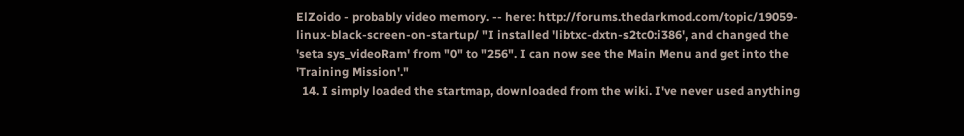ElZoido - probably video memory. -- here: http://forums.thedarkmod.com/topic/19059-linux-black-screen-on-startup/ "I installed 'libtxc-dxtn-s2tc0:i386', and changed the 'seta sys_videoRam' from "0" to "256". I can now see the Main Menu and get into the 'Training Mission'."
  14. I simply loaded the startmap, downloaded from the wiki. I've never used anything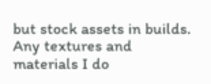but stock assets in builds. Any textures and materials I do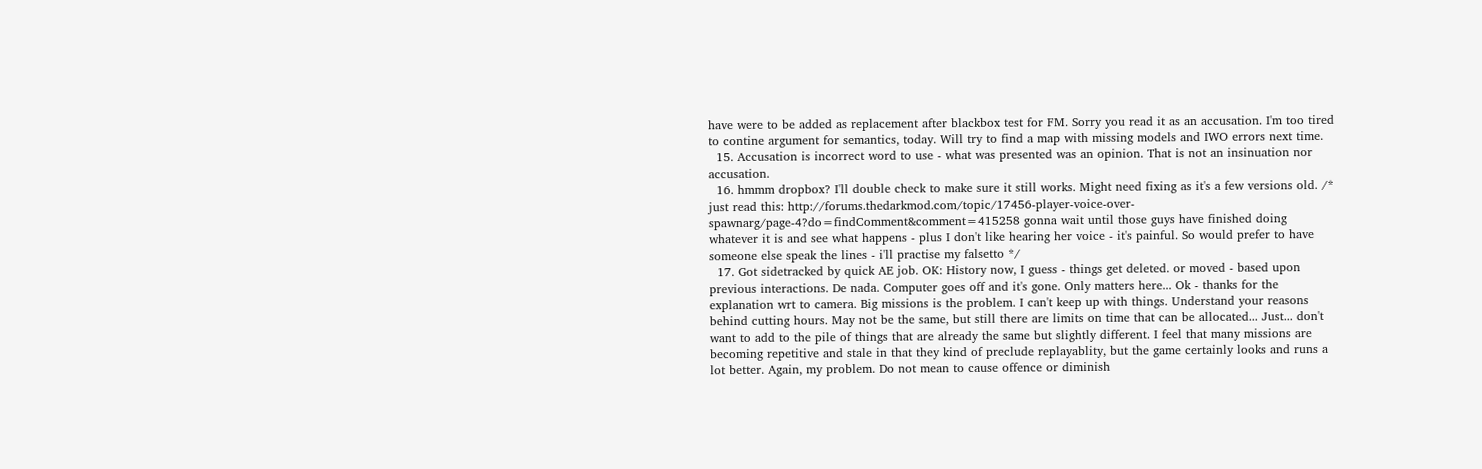have were to be added as replacement after blackbox test for FM. Sorry you read it as an accusation. I'm too tired to contine argument for semantics, today. Will try to find a map with missing models and IWO errors next time.
  15. Accusation is incorrect word to use - what was presented was an opinion. That is not an insinuation nor accusation.
  16. hmmm dropbox? I'll double check to make sure it still works. Might need fixing as it's a few versions old. /* just read this: http://forums.thedarkmod.com/topic/17456-player-voice-over-spawnarg/page-4?do=findComment&comment=415258 gonna wait until those guys have finished doing whatever it is and see what happens - plus I don't like hearing her voice - it's painful. So would prefer to have someone else speak the lines - i'll practise my falsetto */
  17. Got sidetracked by quick AE job. OK: History now, I guess - things get deleted. or moved - based upon previous interactions. De nada. Computer goes off and it's gone. Only matters here... Ok - thanks for the explanation wrt to camera. Big missions is the problem. I can't keep up with things. Understand your reasons behind cutting hours. May not be the same, but still there are limits on time that can be allocated... Just... don't want to add to the pile of things that are already the same but slightly different. I feel that many missions are becoming repetitive and stale in that they kind of preclude replayablity, but the game certainly looks and runs a lot better. Again, my problem. Do not mean to cause offence or diminish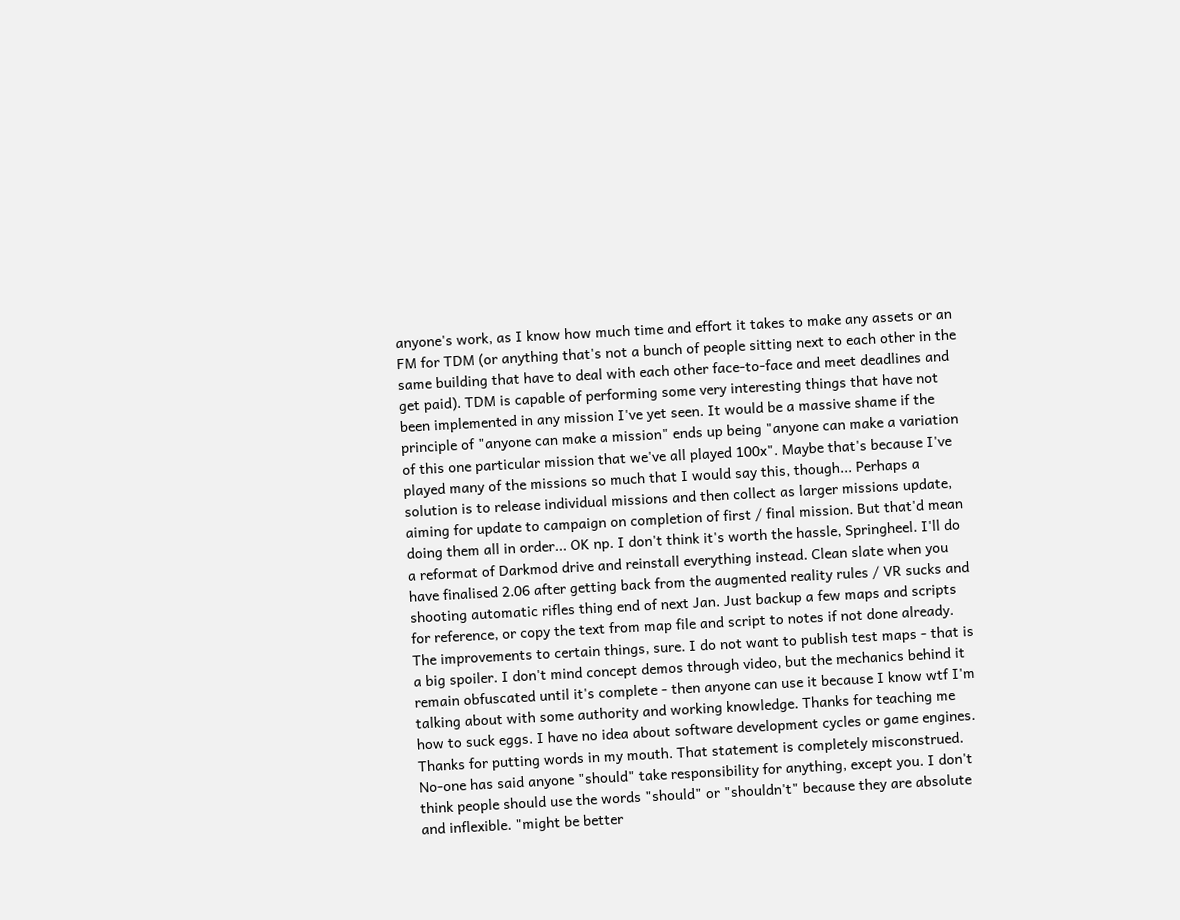anyone's work, as I know how much time and effort it takes to make any assets or an FM for TDM (or anything that's not a bunch of people sitting next to each other in the same building that have to deal with each other face-to-face and meet deadlines and get paid). TDM is capable of performing some very interesting things that have not been implemented in any mission I've yet seen. It would be a massive shame if the principle of "anyone can make a mission" ends up being "anyone can make a variation of this one particular mission that we've all played 100x". Maybe that's because I've played many of the missions so much that I would say this, though... Perhaps a solution is to release individual missions and then collect as larger missions update, aiming for update to campaign on completion of first / final mission. But that'd mean doing them all in order... OK np. I don't think it's worth the hassle, Springheel. I'll do a reformat of Darkmod drive and reinstall everything instead. Clean slate when you have finalised 2.06 after getting back from the augmented reality rules / VR sucks and shooting automatic rifles thing end of next Jan. Just backup a few maps and scripts for reference, or copy the text from map file and script to notes if not done already. The improvements to certain things, sure. I do not want to publish test maps - that is a big spoiler. I don't mind concept demos through video, but the mechanics behind it remain obfuscated until it's complete - then anyone can use it because I know wtf I'm talking about with some authority and working knowledge. Thanks for teaching me how to suck eggs. I have no idea about software development cycles or game engines. Thanks for putting words in my mouth. That statement is completely misconstrued. No-one has said anyone "should" take responsibility for anything, except you. I don't think people should use the words "should" or "shouldn't" because they are absolute and inflexible. "might be better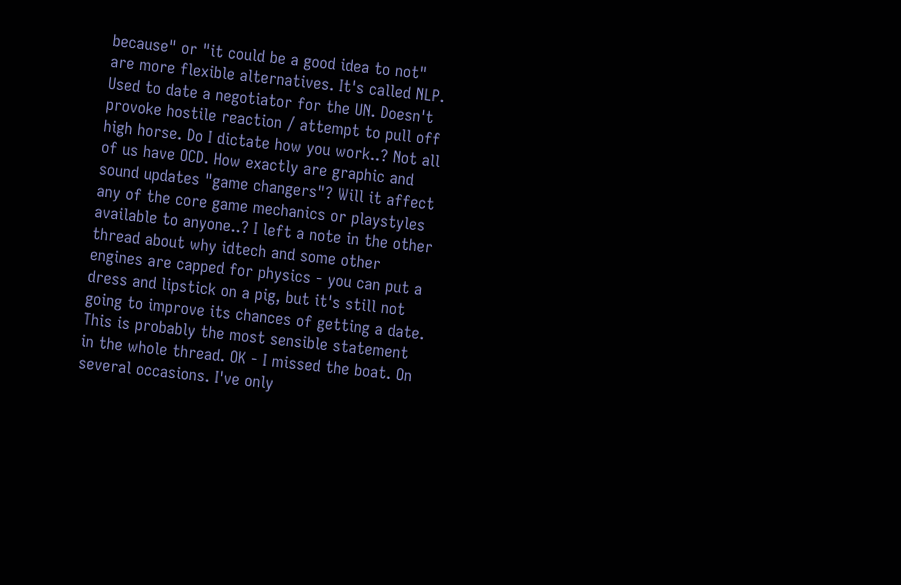because" or "it could be a good idea to not" are more flexible alternatives. It's called NLP. Used to date a negotiator for the UN. Doesn't provoke hostile reaction / attempt to pull off high horse. Do I dictate how you work..? Not all of us have OCD. How exactly are graphic and sound updates "game changers"? Will it affect any of the core game mechanics or playstyles available to anyone..? I left a note in the other thread about why idtech and some other engines are capped for physics - you can put a dress and lipstick on a pig, but it's still not going to improve its chances of getting a date. This is probably the most sensible statement in the whole thread. OK - I missed the boat. On several occasions. I've only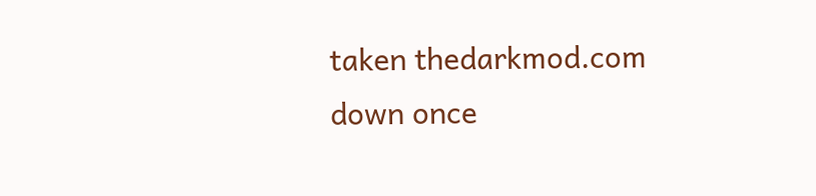taken thedarkmod.com down once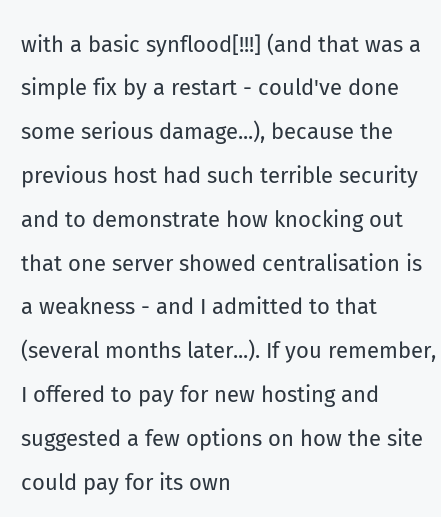with a basic synflood[!!!] (and that was a simple fix by a restart - could've done some serious damage...), because the previous host had such terrible security and to demonstrate how knocking out that one server showed centralisation is a weakness - and I admitted to that (several months later...). If you remember, I offered to pay for new hosting and suggested a few options on how the site could pay for its own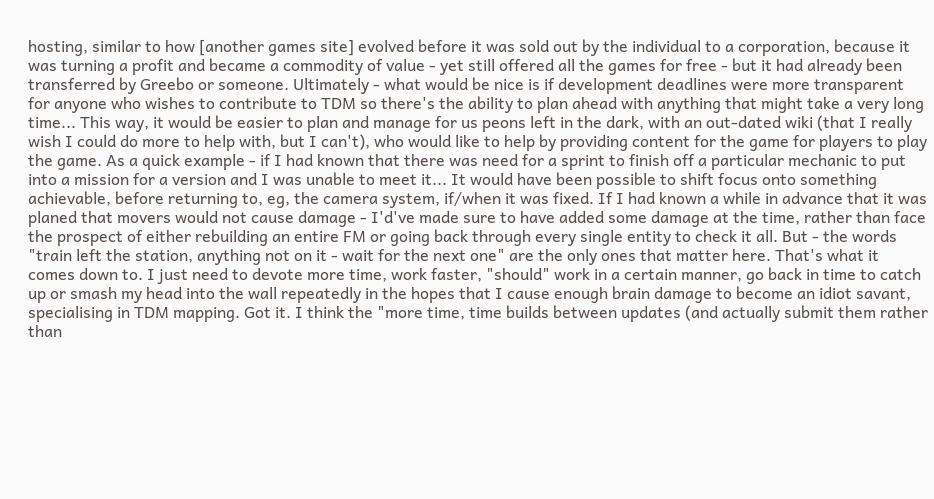hosting, similar to how [another games site] evolved before it was sold out by the individual to a corporation, because it was turning a profit and became a commodity of value - yet still offered all the games for free - but it had already been transferred by Greebo or someone. Ultimately - what would be nice is if development deadlines were more transparent for anyone who wishes to contribute to TDM so there's the ability to plan ahead with anything that might take a very long time... This way, it would be easier to plan and manage for us peons left in the dark, with an out-dated wiki (that I really wish I could do more to help with, but I can't), who would like to help by providing content for the game for players to play the game. As a quick example - if I had known that there was need for a sprint to finish off a particular mechanic to put into a mission for a version and I was unable to meet it... It would have been possible to shift focus onto something achievable, before returning to, eg, the camera system, if/when it was fixed. If I had known a while in advance that it was planed that movers would not cause damage - I'd've made sure to have added some damage at the time, rather than face the prospect of either rebuilding an entire FM or going back through every single entity to check it all. But - the words "train left the station, anything not on it - wait for the next one" are the only ones that matter here. That's what it comes down to. I just need to devote more time, work faster, "should" work in a certain manner, go back in time to catch up or smash my head into the wall repeatedly in the hopes that I cause enough brain damage to become an idiot savant, specialising in TDM mapping. Got it. I think the "more time, time builds between updates (and actually submit them rather than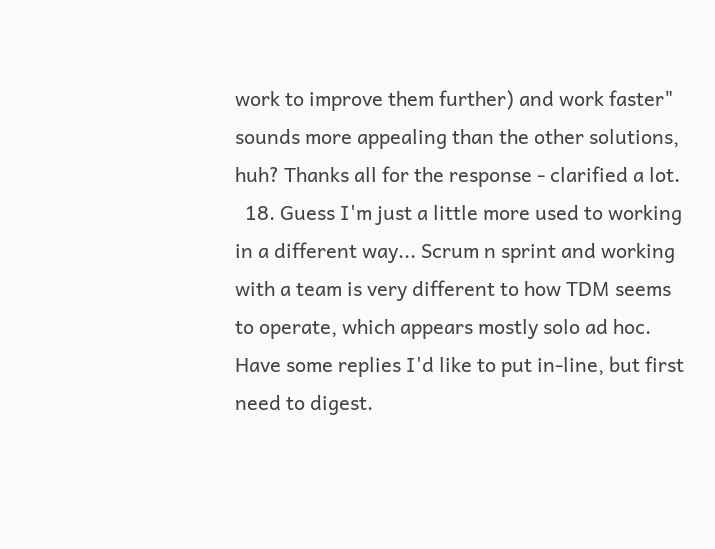work to improve them further) and work faster" sounds more appealing than the other solutions, huh? Thanks all for the response - clarified a lot.
  18. Guess I'm just a little more used to working in a different way... Scrum n sprint and working with a team is very different to how TDM seems to operate, which appears mostly solo ad hoc. Have some replies I'd like to put in-line, but first need to digest.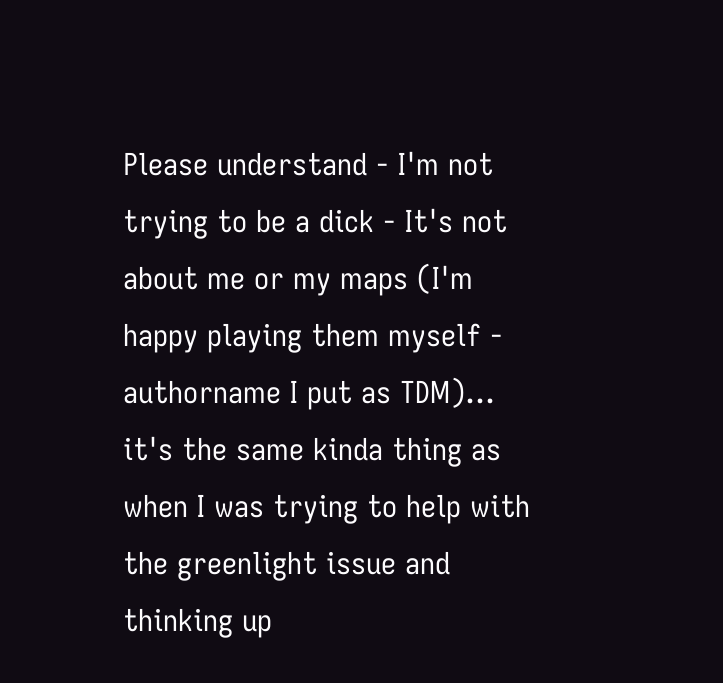Please understand - I'm not trying to be a dick - It's not about me or my maps (I'm happy playing them myself - authorname I put as TDM)... it's the same kinda thing as when I was trying to help with the greenlight issue and thinking up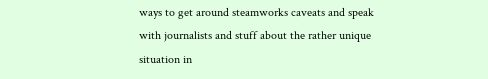ways to get around steamworks caveats and speak with journalists and stuff about the rather unique situation in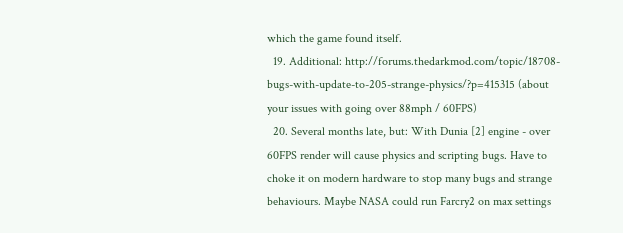which the game found itself.
  19. Additional: http://forums.thedarkmod.com/topic/18708-bugs-with-update-to-205-strange-physics/?p=415315 (about your issues with going over 88mph / 60FPS)
  20. Several months late, but: With Dunia [2] engine - over 60FPS render will cause physics and scripting bugs. Have to choke it on modern hardware to stop many bugs and strange behaviours. Maybe NASA could run Farcry2 on max settings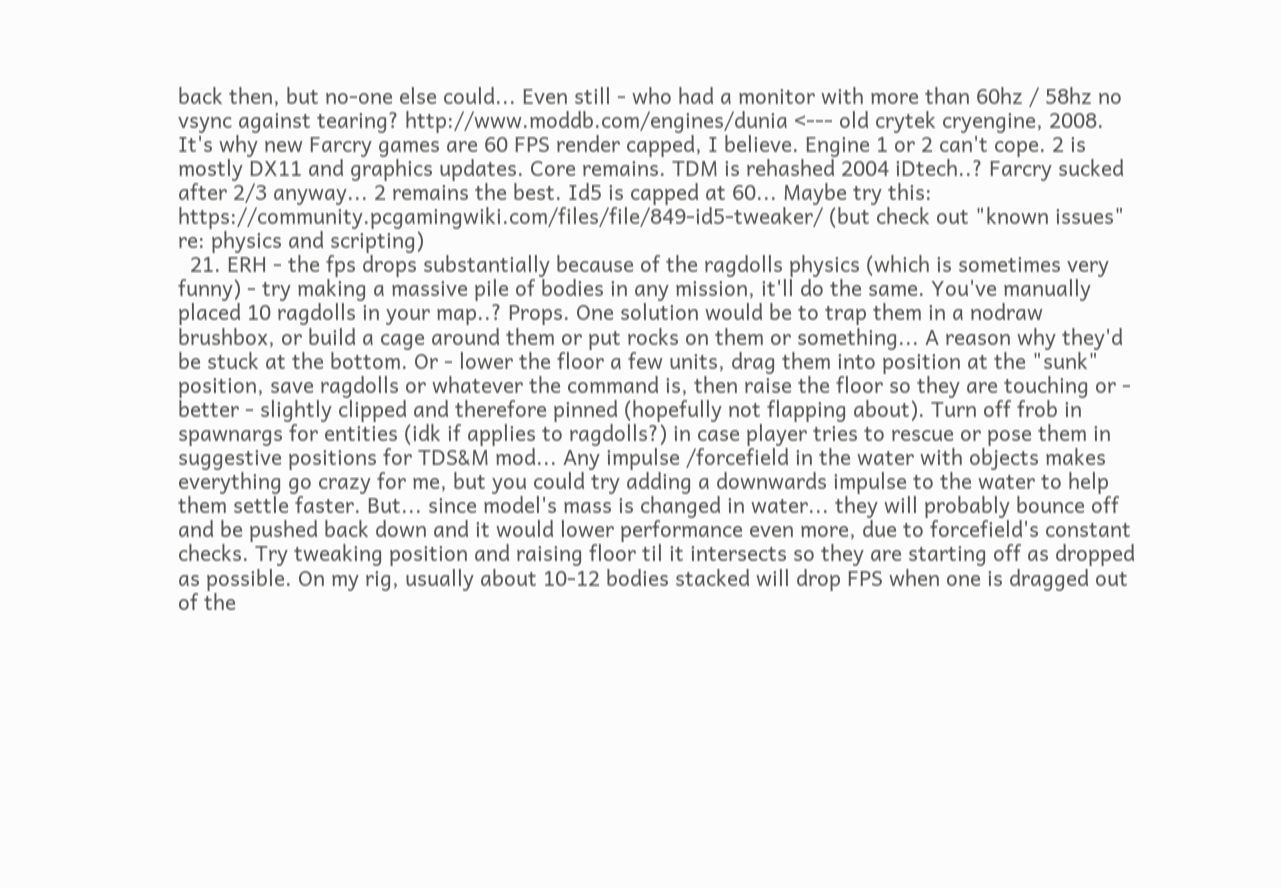back then, but no-one else could... Even still - who had a monitor with more than 60hz / 58hz no vsync against tearing? http://www.moddb.com/engines/dunia <--- old crytek cryengine, 2008. It's why new Farcry games are 60 FPS render capped, I believe. Engine 1 or 2 can't cope. 2 is mostly DX11 and graphics updates. Core remains. TDM is rehashed 2004 iDtech..? Farcry sucked after 2/3 anyway... 2 remains the best. Id5 is capped at 60... Maybe try this: https://community.pcgamingwiki.com/files/file/849-id5-tweaker/ (but check out "known issues" re: physics and scripting)
  21. ERH - the fps drops substantially because of the ragdolls physics (which is sometimes very funny) - try making a massive pile of bodies in any mission, it'll do the same. You've manually placed 10 ragdolls in your map..? Props. One solution would be to trap them in a nodraw brushbox, or build a cage around them or put rocks on them or something... A reason why they'd be stuck at the bottom. Or - lower the floor a few units, drag them into position at the "sunk" position, save ragdolls or whatever the command is, then raise the floor so they are touching or - better - slightly clipped and therefore pinned (hopefully not flapping about). Turn off frob in spawnargs for entities (idk if applies to ragdolls?) in case player tries to rescue or pose them in suggestive positions for TDS&M mod... Any impulse /forcefield in the water with objects makes everything go crazy for me, but you could try adding a downwards impulse to the water to help them settle faster. But... since model's mass is changed in water... they will probably bounce off and be pushed back down and it would lower performance even more, due to forcefield's constant checks. Try tweaking position and raising floor til it intersects so they are starting off as dropped as possible. On my rig, usually about 10-12 bodies stacked will drop FPS when one is dragged out of the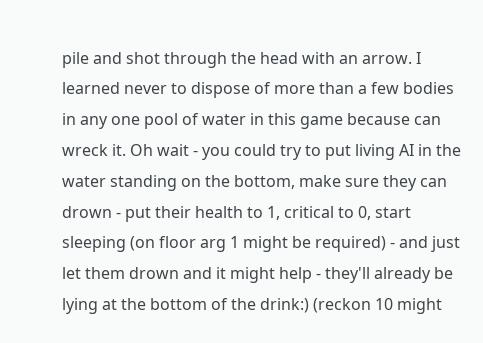pile and shot through the head with an arrow. I learned never to dispose of more than a few bodies in any one pool of water in this game because can wreck it. Oh wait - you could try to put living AI in the water standing on the bottom, make sure they can drown - put their health to 1, critical to 0, start sleeping (on floor arg 1 might be required) - and just let them drown and it might help - they'll already be lying at the bottom of the drink:) (reckon 10 might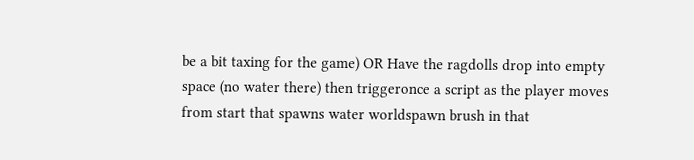be a bit taxing for the game) OR Have the ragdolls drop into empty space (no water there) then triggeronce a script as the player moves from start that spawns water worldspawn brush in that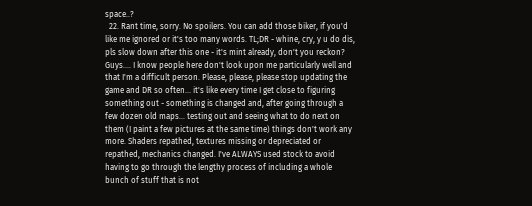space..?
  22. Rant time, sorry. No spoilers. You can add those biker, if you'd like me ignored or it's too many words. TL;DR - whine, cry, y u do dis, pls slow down after this one - it's mint already, don't you reckon? Guys.... I know people here don't look upon me particularly well and that I'm a difficult person. Please, please, please stop updating the game and DR so often... it's like every time I get close to figuring something out - something is changed and, after going through a few dozen old maps... testing out and seeing what to do next on them (I paint a few pictures at the same time) things don't work any more. Shaders repathed, textures missing or depreciated or repathed, mechanics changed. I've ALWAYS used stock to avoid having to go through the lengthy process of including a whole bunch of stuff that is not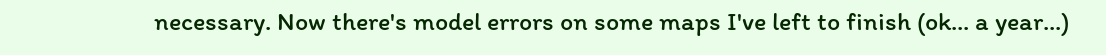necessary. Now there's model errors on some maps I've left to finish (ok... a year...)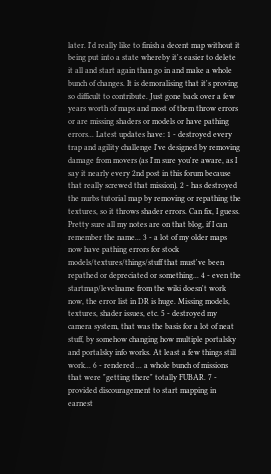later. I'd really like to finish a decent map without it being put into a state whereby it's easier to delete it all and start again than go in and make a whole bunch of changes. It is demoralising that it's proving so difficult to contribute. Just gone back over a few years worth of maps and most of them throw errors or are missing shaders or models or have pathing errors... Latest updates have: 1 - destroyed every trap and agility challenge I've designed by removing damage from movers (as I'm sure you're aware, as I say it nearly every 2nd post in this forum because that really screwed that mission). 2 - has destroyed the nurbs tutorial map by removing or repathing the textures, so it throws shader errors. Can fix, I guess. Pretty sure all my notes are on that blog, if I can remember the name... 3 - a lot of my older maps now have pathing errors for stock models/textures/things/stuff that must've been repathed or depreciated or something... 4 - even the startmap/levelname from the wiki doesn't work now, the error list in DR is huge. Missing models, textures, shader issues, etc. 5 - destroyed my camera system, that was the basis for a lot of neat stuff, by somehow changing how multiple portalsky and portalsky info works. At least a few things still work... 6 - rendered ... a whole bunch of missions that were "getting there" totally FUBAR. 7 - provided discouragement to start mapping in earnest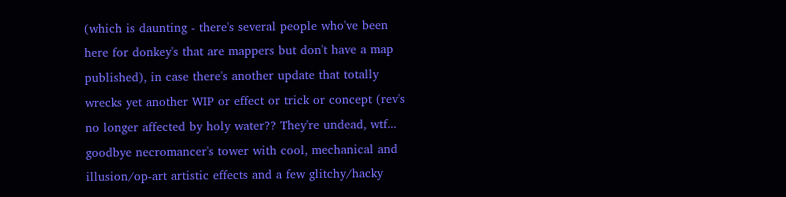(which is daunting - there's several people who've been here for donkey's that are mappers but don't have a map published), in case there's another update that totally wrecks yet another WIP or effect or trick or concept (rev's no longer affected by holy water?? They're undead, wtf... goodbye necromancer's tower with cool, mechanical and illusion/op-art artistic effects and a few glitchy/hacky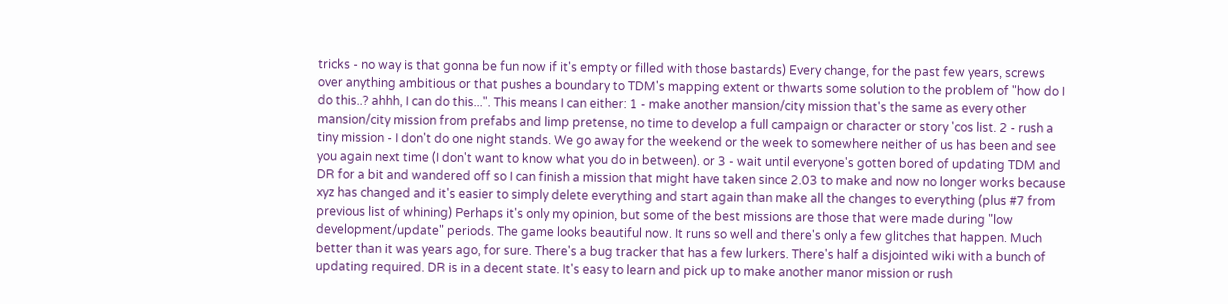tricks - no way is that gonna be fun now if it's empty or filled with those bastards) Every change, for the past few years, screws over anything ambitious or that pushes a boundary to TDM's mapping extent or thwarts some solution to the problem of "how do I do this..? ahhh, I can do this...". This means I can either: 1 - make another mansion/city mission that's the same as every other mansion/city mission from prefabs and limp pretense, no time to develop a full campaign or character or story 'cos list. 2 - rush a tiny mission - I don't do one night stands. We go away for the weekend or the week to somewhere neither of us has been and see you again next time (I don't want to know what you do in between). or 3 - wait until everyone's gotten bored of updating TDM and DR for a bit and wandered off so I can finish a mission that might have taken since 2.03 to make and now no longer works because xyz has changed and it's easier to simply delete everything and start again than make all the changes to everything (plus #7 from previous list of whining) Perhaps it's only my opinion, but some of the best missions are those that were made during "low development/update" periods. The game looks beautiful now. It runs so well and there's only a few glitches that happen. Much better than it was years ago, for sure. There's a bug tracker that has a few lurkers. There's half a disjointed wiki with a bunch of updating required. DR is in a decent state. It's easy to learn and pick up to make another manor mission or rush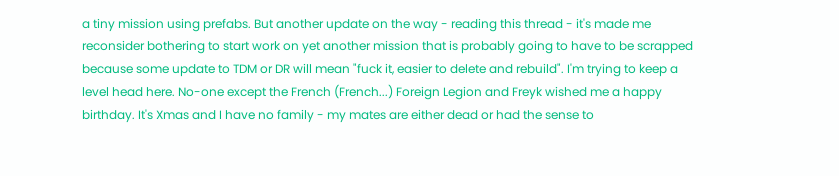a tiny mission using prefabs. But another update on the way - reading this thread - it's made me reconsider bothering to start work on yet another mission that is probably going to have to be scrapped because some update to TDM or DR will mean "fuck it, easier to delete and rebuild". I'm trying to keep a level head here. No-one except the French (French...) Foreign Legion and Freyk wished me a happy birthday. It's Xmas and I have no family - my mates are either dead or had the sense to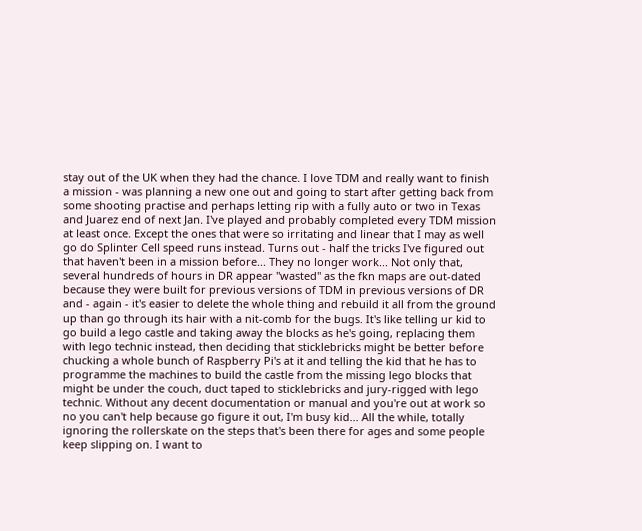stay out of the UK when they had the chance. I love TDM and really want to finish a mission - was planning a new one out and going to start after getting back from some shooting practise and perhaps letting rip with a fully auto or two in Texas and Juarez end of next Jan. I've played and probably completed every TDM mission at least once. Except the ones that were so irritating and linear that I may as well go do Splinter Cell speed runs instead. Turns out - half the tricks I've figured out that haven't been in a mission before... They no longer work... Not only that, several hundreds of hours in DR appear "wasted" as the fkn maps are out-dated because they were built for previous versions of TDM in previous versions of DR and - again - it's easier to delete the whole thing and rebuild it all from the ground up than go through its hair with a nit-comb for the bugs. It's like telling ur kid to go build a lego castle and taking away the blocks as he's going, replacing them with lego technic instead, then deciding that sticklebricks might be better before chucking a whole bunch of Raspberry Pi's at it and telling the kid that he has to programme the machines to build the castle from the missing lego blocks that might be under the couch, duct taped to sticklebricks and jury-rigged with lego technic. Without any decent documentation or manual and you're out at work so no you can't help because go figure it out, I'm busy kid... All the while, totally ignoring the rollerskate on the steps that's been there for ages and some people keep slipping on. I want to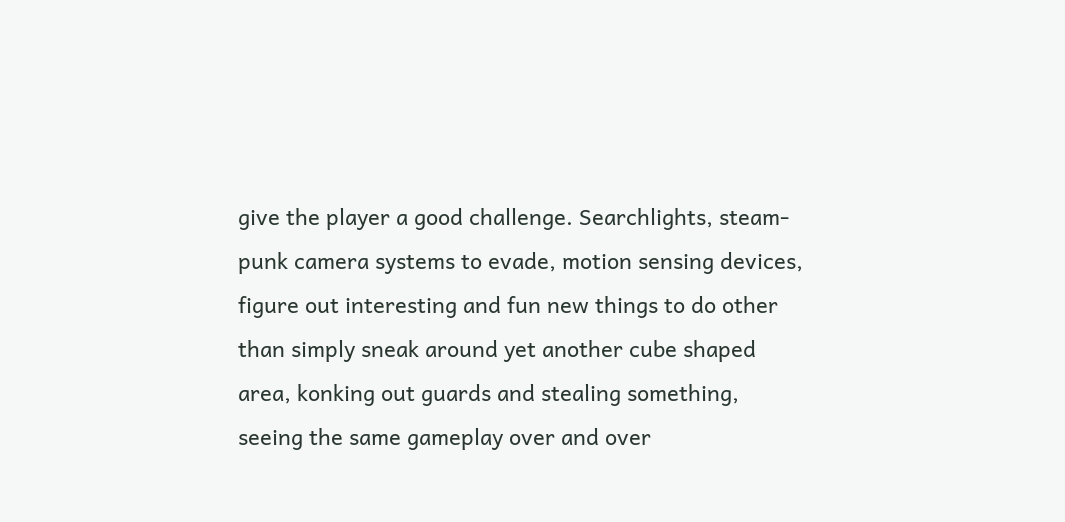give the player a good challenge. Searchlights, steam-punk camera systems to evade, motion sensing devices, figure out interesting and fun new things to do other than simply sneak around yet another cube shaped area, konking out guards and stealing something, seeing the same gameplay over and over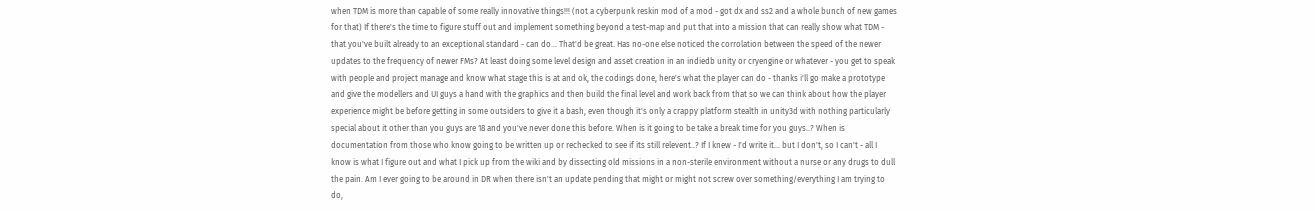when TDM is more than capable of some really innovative things!!! (not a cyberpunk reskin mod of a mod - got dx and ss2 and a whole bunch of new games for that) If there's the time to figure stuff out and implement something beyond a test-map and put that into a mission that can really show what TDM - that you've built already to an exceptional standard - can do... That'd be great. Has no-one else noticed the corrolation between the speed of the newer updates to the frequency of newer FMs? At least doing some level design and asset creation in an indiedb unity or cryengine or whatever - you get to speak with people and project manage and know what stage this is at and ok, the codings done, here's what the player can do - thanks i'll go make a prototype and give the modellers and UI guys a hand with the graphics and then build the final level and work back from that so we can think about how the player experience might be before getting in some outsiders to give it a bash, even though it's only a crappy platform stealth in unity3d with nothing particularly special about it other than you guys are 18 and you've never done this before. When is it going to be take a break time for you guys..? When is documentation from those who know going to be written up or rechecked to see if its still relevent..? If I knew - I'd write it... but I don't, so I can't - all I know is what I figure out and what I pick up from the wiki and by dissecting old missions in a non-sterile environment without a nurse or any drugs to dull the pain. Am I ever going to be around in DR when there isn't an update pending that might or might not screw over something/everything I am trying to do,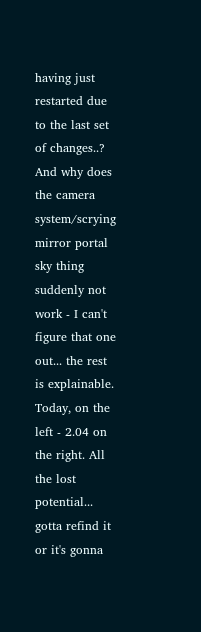having just restarted due to the last set of changes..? And why does the camera system/scrying mirror portal sky thing suddenly not work - I can't figure that one out... the rest is explainable. Today, on the left - 2.04 on the right. All the lost potential... gotta refind it or it's gonna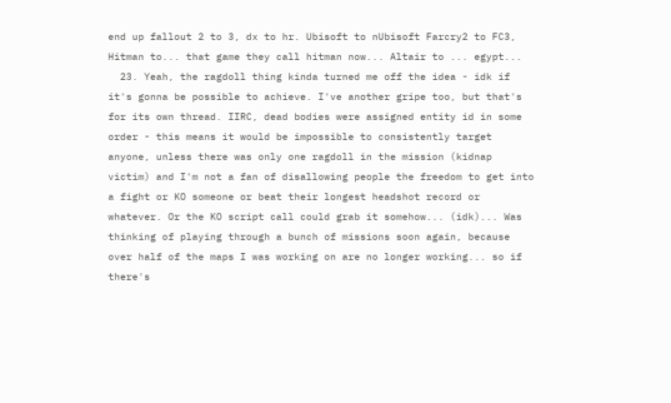end up fallout 2 to 3, dx to hr. Ubisoft to nUbisoft Farcry2 to FC3, Hitman to... that game they call hitman now... Altair to ... egypt...
  23. Yeah, the ragdoll thing kinda turned me off the idea - idk if it's gonna be possible to achieve. I've another gripe too, but that's for its own thread. IIRC, dead bodies were assigned entity id in some order - this means it would be impossible to consistently target anyone, unless there was only one ragdoll in the mission (kidnap victim) and I'm not a fan of disallowing people the freedom to get into a fight or KO someone or beat their longest headshot record or whatever. Or the KO script call could grab it somehow... (idk)... Was thinking of playing through a bunch of missions soon again, because over half of the maps I was working on are no longer working... so if there's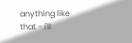anything like that - i'll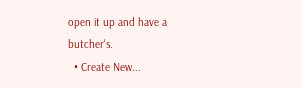open it up and have a butcher's.
  • Create New...